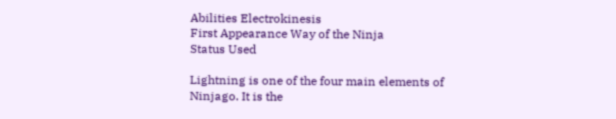Abilities Electrokinesis
First Appearance Way of the Ninja
Status Used

Lightning is one of the four main elements of Ninjago. It is the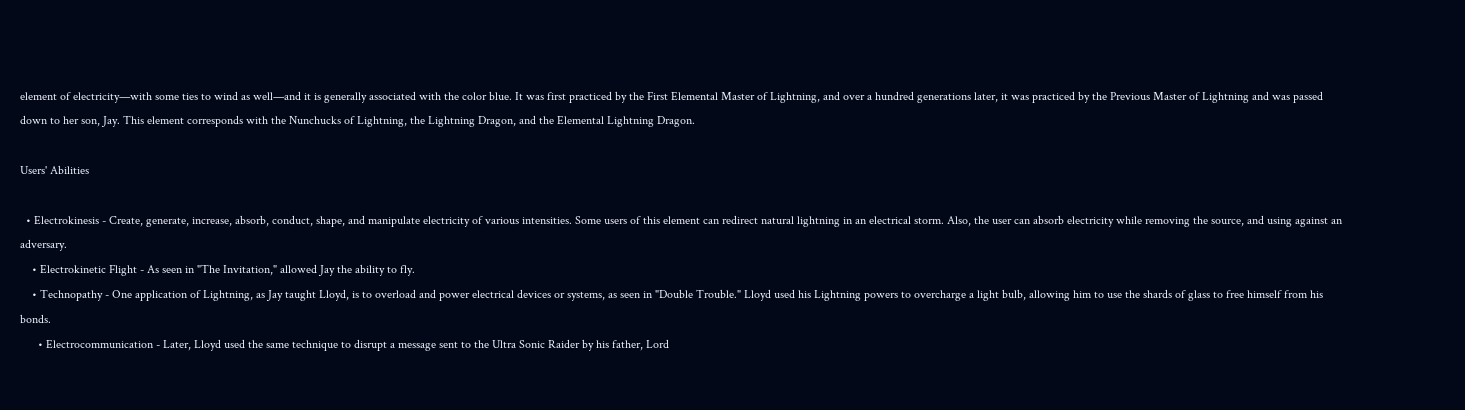element of electricity—with some ties to wind as well—and it is generally associated with the color blue. It was first practiced by the First Elemental Master of Lightning, and over a hundred generations later, it was practiced by the Previous Master of Lightning and was passed down to her son, Jay. This element corresponds with the Nunchucks of Lightning, the Lightning Dragon, and the Elemental Lightning Dragon.

Users' Abilities

  • Electrokinesis - Create, generate, increase, absorb, conduct, shape, and manipulate electricity of various intensities. Some users of this element can redirect natural lightning in an electrical storm. Also, the user can absorb electricity while removing the source, and using against an adversary.
    • Electrokinetic Flight - As seen in "The Invitation," allowed Jay the ability to fly.
    • Technopathy - One application of Lightning, as Jay taught Lloyd, is to overload and power electrical devices or systems, as seen in "Double Trouble." Lloyd used his Lightning powers to overcharge a light bulb, allowing him to use the shards of glass to free himself from his bonds.
      • Electrocommunication - Later, Lloyd used the same technique to disrupt a message sent to the Ultra Sonic Raider by his father, Lord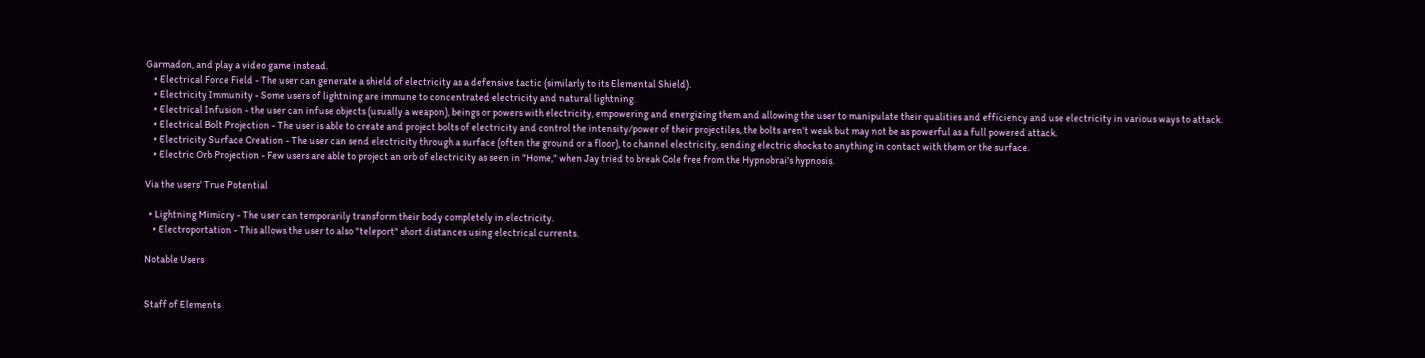Garmadon, and play a video game instead.
    • Electrical Force Field - The user can generate a shield of electricity as a defensive tactic (similarly to its Elemental Shield).
    • Electricity Immunity - Some users of lightning are immune to concentrated electricity and natural lightning.
    • Electrical Infusion - the user can infuse objects (usually a weapon), beings or powers with electricity, empowering and energizing them and allowing the user to manipulate their qualities and efficiency and use electricity in various ways to attack.
    • Electrical Bolt Projection - The user is able to create and project bolts of electricity and control the intensity/power of their projectiles, the bolts aren't weak but may not be as powerful as a full powered attack.
    • Electricity Surface Creation - The user can send electricity through a surface (often the ground or a floor), to channel electricity, sending electric shocks to anything in contact with them or the surface.
    • Electric Orb Projection - Few users are able to project an orb of electricity as seen in "Home," when Jay tried to break Cole free from the Hypnobrai's hypnosis.

Via the users' True Potential

  • Lightning Mimicry - The user can temporarily transform their body completely in electricity.
    • Electroportation - This allows the user to also "teleport" short distances using electrical currents.

Notable Users


Staff of Elements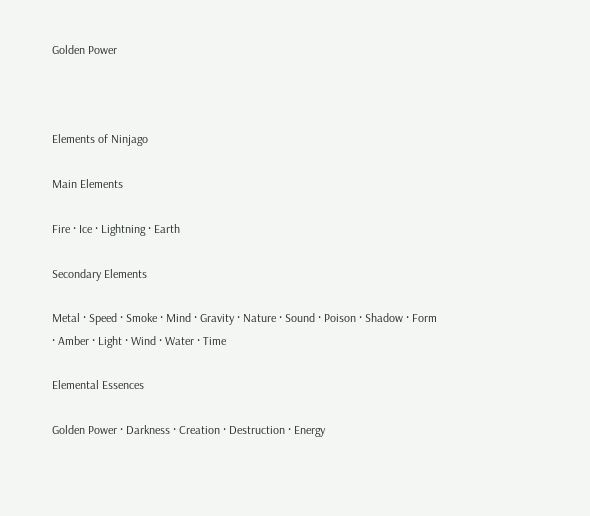Golden Power



Elements of Ninjago

Main Elements

Fire · Ice · Lightning · Earth

Secondary Elements

Metal · Speed · Smoke · Mind · Gravity · Nature · Sound · Poison · Shadow · Form · Amber · Light · Wind · Water · Time

Elemental Essences

Golden Power · Darkness · Creation · Destruction · Energy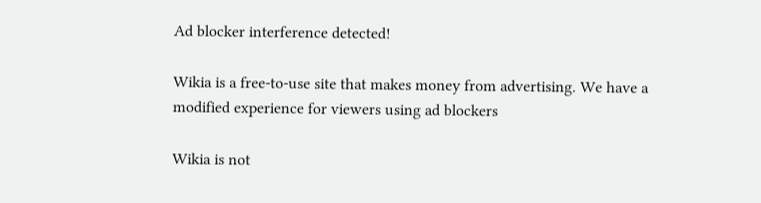Ad blocker interference detected!

Wikia is a free-to-use site that makes money from advertising. We have a modified experience for viewers using ad blockers

Wikia is not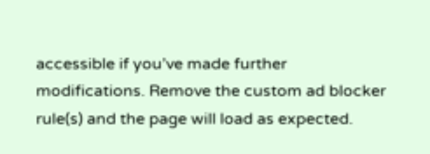accessible if you’ve made further modifications. Remove the custom ad blocker rule(s) and the page will load as expected.